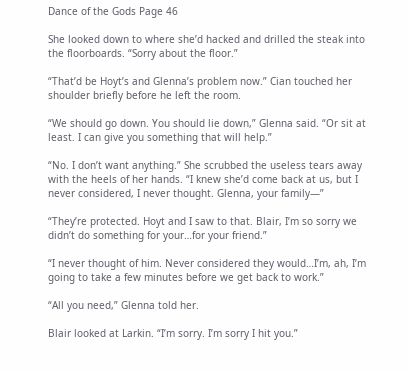Dance of the Gods Page 46

She looked down to where she’d hacked and drilled the steak into the floorboards. “Sorry about the floor.”

“That’d be Hoyt’s and Glenna’s problem now.” Cian touched her shoulder briefly before he left the room.

“We should go down. You should lie down,” Glenna said. “Or sit at least. I can give you something that will help.”

“No. I don’t want anything.” She scrubbed the useless tears away with the heels of her hands. “I knew she’d come back at us, but I never considered, I never thought. Glenna, your family—”

“They’re protected. Hoyt and I saw to that. Blair, I’m so sorry we didn’t do something for your…for your friend.”

“I never thought of him. Never considered they would…I’m, ah, I’m going to take a few minutes before we get back to work.”

“All you need,” Glenna told her.

Blair looked at Larkin. “I’m sorry. I’m sorry I hit you.”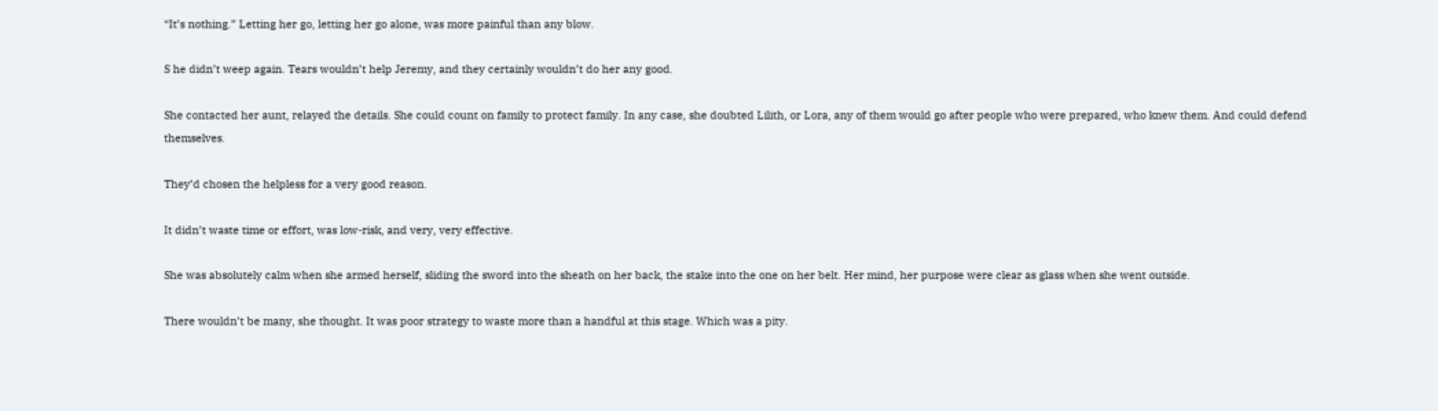“It’s nothing.” Letting her go, letting her go alone, was more painful than any blow.

S he didn’t weep again. Tears wouldn’t help Jeremy, and they certainly wouldn’t do her any good.

She contacted her aunt, relayed the details. She could count on family to protect family. In any case, she doubted Lilith, or Lora, any of them would go after people who were prepared, who knew them. And could defend themselves.

They’d chosen the helpless for a very good reason.

It didn’t waste time or effort, was low-risk, and very, very effective.

She was absolutely calm when she armed herself, sliding the sword into the sheath on her back, the stake into the one on her belt. Her mind, her purpose were clear as glass when she went outside.

There wouldn’t be many, she thought. It was poor strategy to waste more than a handful at this stage. Which was a pity.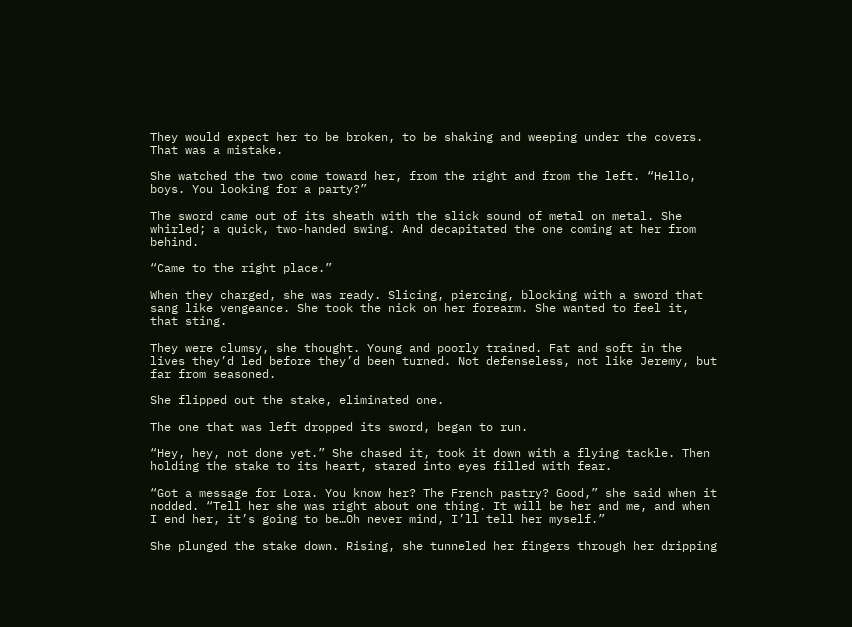They would expect her to be broken, to be shaking and weeping under the covers. That was a mistake.

She watched the two come toward her, from the right and from the left. “Hello, boys. You looking for a party?”

The sword came out of its sheath with the slick sound of metal on metal. She whirled; a quick, two-handed swing. And decapitated the one coming at her from behind.

“Came to the right place.”

When they charged, she was ready. Slicing, piercing, blocking with a sword that sang like vengeance. She took the nick on her forearm. She wanted to feel it, that sting.

They were clumsy, she thought. Young and poorly trained. Fat and soft in the lives they’d led before they’d been turned. Not defenseless, not like Jeremy, but far from seasoned.

She flipped out the stake, eliminated one.

The one that was left dropped its sword, began to run.

“Hey, hey, not done yet.” She chased it, took it down with a flying tackle. Then holding the stake to its heart, stared into eyes filled with fear.

“Got a message for Lora. You know her? The French pastry? Good,” she said when it nodded. “Tell her she was right about one thing. It will be her and me, and when I end her, it’s going to be…Oh never mind, I’ll tell her myself.”

She plunged the stake down. Rising, she tunneled her fingers through her dripping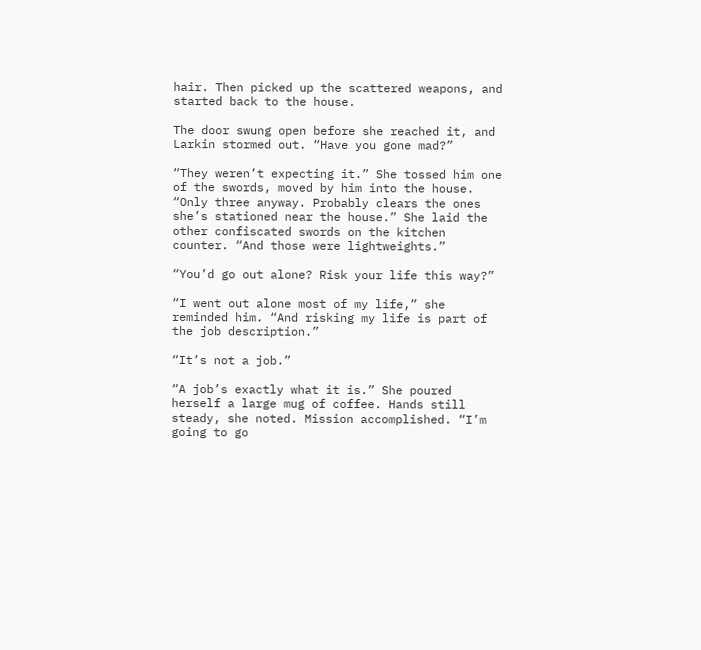hair. Then picked up the scattered weapons, and started back to the house.

The door swung open before she reached it, and Larkin stormed out. “Have you gone mad?”

“They weren’t expecting it.” She tossed him one of the swords, moved by him into the house. “Only three anyway. Probably clears the ones she’s stationed near the house.” She laid the other confiscated swords on the kitchen counter. “And those were lightweights.”

“You’d go out alone? Risk your life this way?”

“I went out alone most of my life,” she reminded him. “And risking my life is part of the job description.”

“It’s not a job.”

“A job’s exactly what it is.” She poured herself a large mug of coffee. Hands still steady, she noted. Mission accomplished. “I’m going to go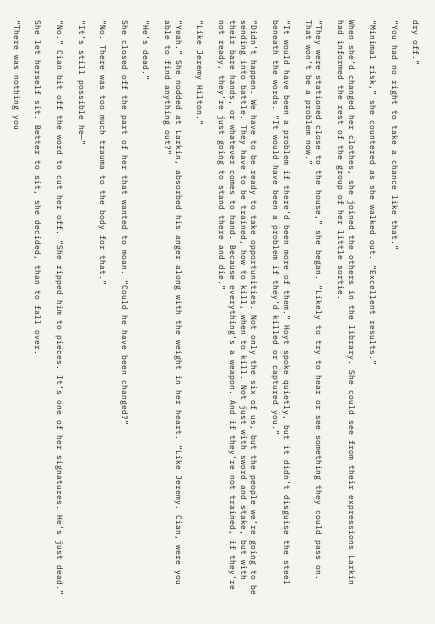dry off.”

“You had no right to take a chance like that.”

“Minimal risk,” she countered as she walked out. “Excellent results.”

When she’d changed her clothes, she joined the others in the library. She could see from their expressions Larkin had informed the rest of the group of her little sortie.

“They were stationed close to the house,” she began. “Likely to try to hear or see something they could pass on. That won’t be a problem now.”

“It would have been a problem if there’d been more of them.” Hoyt spoke quietly, but it didn’t disguise the steel beneath the words. “It would have been a problem if they’d killed or captured you.”

“Didn’t happen. We have to be ready to take opportunities. Not only the six of us, but the people we’re going to be sending into battle. They have to be trained, how to kill, when to kill. Not just with sword and stake, but with their bare hands, or whatever comes to hand. Because everything’s a weapon. And if they’re not trained, if they’re not ready, they’re just going to stand there and die.”

“Like Jeremy Hilton.”

“Yeah.” She nodded at Larkin, absorbed his anger along with the weight in her heart. “Like Jeremy. Cian, were you able to find anything out?”

“He’s dead.”

She closed off the part of her that wanted to moan. “Could he have been changed?”

“No. There was too much trauma to the body for that.”

“It’s still possible he—”

“No.” Cian bit off the word to cut her off. “She ripped him to pieces. It’s one of her signatures. He’s just dead.”

She let herself sit. Better to sit, she decided, than to fall over.

“There was nothing you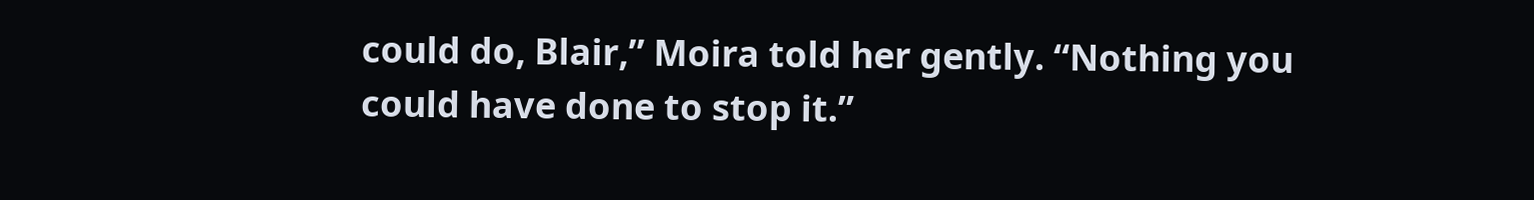could do, Blair,” Moira told her gently. “Nothing you could have done to stop it.”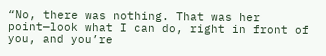“No, there was nothing. That was her point—look what I can do, right in front of you, and you’re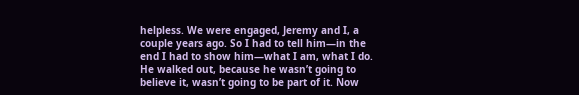helpless. We were engaged, Jeremy and I, a couple years ago. So I had to tell him—in the end I had to show him—what I am, what I do. He walked out, because he wasn’t going to believe it, wasn’t going to be part of it. Now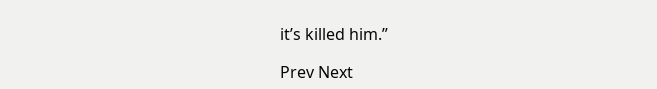it’s killed him.”

Prev Next